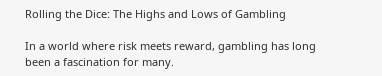Rolling the Dice: The Highs and Lows of Gambling

In a world where risk meets reward, gambling has long been a fascination for many.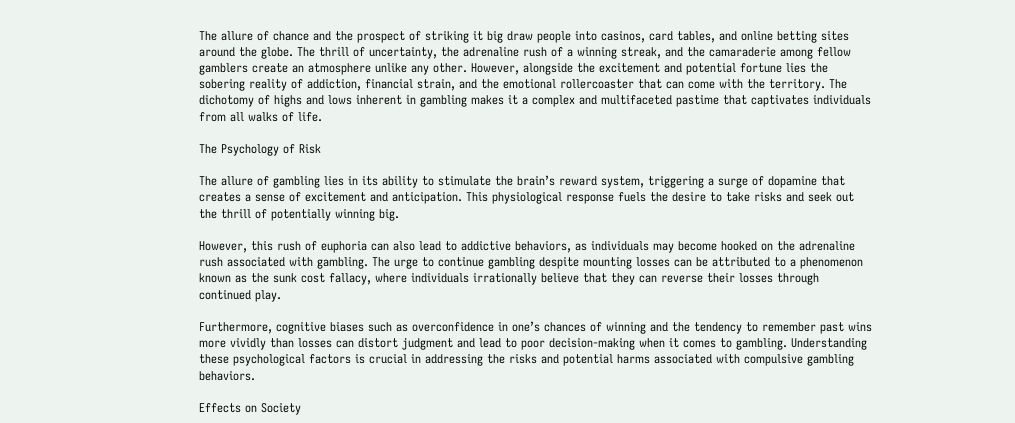The allure of chance and the prospect of striking it big draw people into casinos, card tables, and online betting sites around the globe. The thrill of uncertainty, the adrenaline rush of a winning streak, and the camaraderie among fellow gamblers create an atmosphere unlike any other. However, alongside the excitement and potential fortune lies the sobering reality of addiction, financial strain, and the emotional rollercoaster that can come with the territory. The dichotomy of highs and lows inherent in gambling makes it a complex and multifaceted pastime that captivates individuals from all walks of life.

The Psychology of Risk

The allure of gambling lies in its ability to stimulate the brain’s reward system, triggering a surge of dopamine that creates a sense of excitement and anticipation. This physiological response fuels the desire to take risks and seek out the thrill of potentially winning big.

However, this rush of euphoria can also lead to addictive behaviors, as individuals may become hooked on the adrenaline rush associated with gambling. The urge to continue gambling despite mounting losses can be attributed to a phenomenon known as the sunk cost fallacy, where individuals irrationally believe that they can reverse their losses through continued play.

Furthermore, cognitive biases such as overconfidence in one’s chances of winning and the tendency to remember past wins more vividly than losses can distort judgment and lead to poor decision-making when it comes to gambling. Understanding these psychological factors is crucial in addressing the risks and potential harms associated with compulsive gambling behaviors.

Effects on Society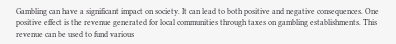Gambling can have a significant impact on society. It can lead to both positive and negative consequences. One positive effect is the revenue generated for local communities through taxes on gambling establishments. This revenue can be used to fund various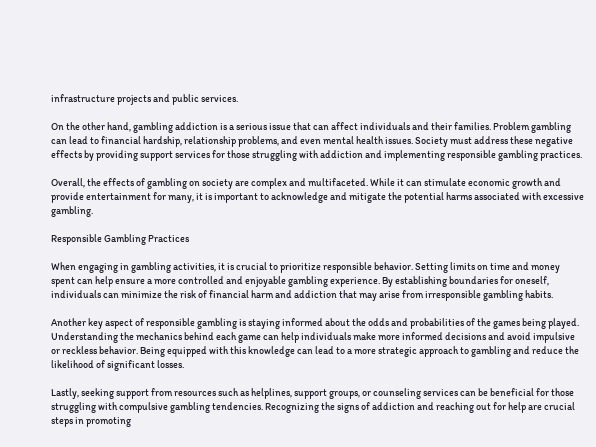infrastructure projects and public services.

On the other hand, gambling addiction is a serious issue that can affect individuals and their families. Problem gambling can lead to financial hardship, relationship problems, and even mental health issues. Society must address these negative effects by providing support services for those struggling with addiction and implementing responsible gambling practices.

Overall, the effects of gambling on society are complex and multifaceted. While it can stimulate economic growth and provide entertainment for many, it is important to acknowledge and mitigate the potential harms associated with excessive gambling.

Responsible Gambling Practices

When engaging in gambling activities, it is crucial to prioritize responsible behavior. Setting limits on time and money spent can help ensure a more controlled and enjoyable gambling experience. By establishing boundaries for oneself, individuals can minimize the risk of financial harm and addiction that may arise from irresponsible gambling habits.

Another key aspect of responsible gambling is staying informed about the odds and probabilities of the games being played. Understanding the mechanics behind each game can help individuals make more informed decisions and avoid impulsive or reckless behavior. Being equipped with this knowledge can lead to a more strategic approach to gambling and reduce the likelihood of significant losses.

Lastly, seeking support from resources such as helplines, support groups, or counseling services can be beneficial for those struggling with compulsive gambling tendencies. Recognizing the signs of addiction and reaching out for help are crucial steps in promoting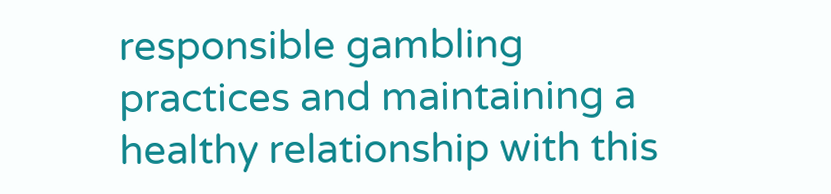responsible gambling practices and maintaining a healthy relationship with this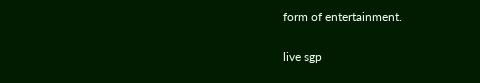form of entertainment.

live sgp